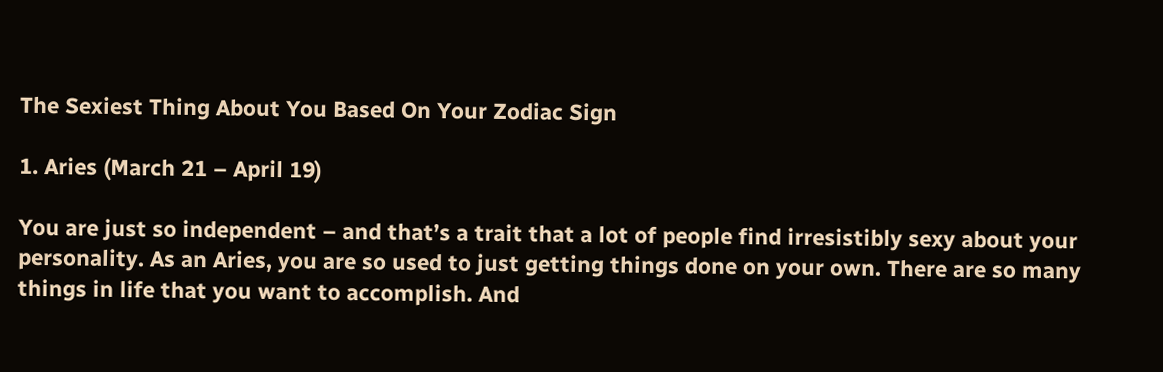The Sexiest Thing About You Based On Your Zodiac Sign

1. Aries (March 21 – April 19)

You are just so independent – and that’s a trait that a lot of people find irresistibly sexy about your personality. As an Aries, you are so used to just getting things done on your own. There are so many things in life that you want to accomplish. And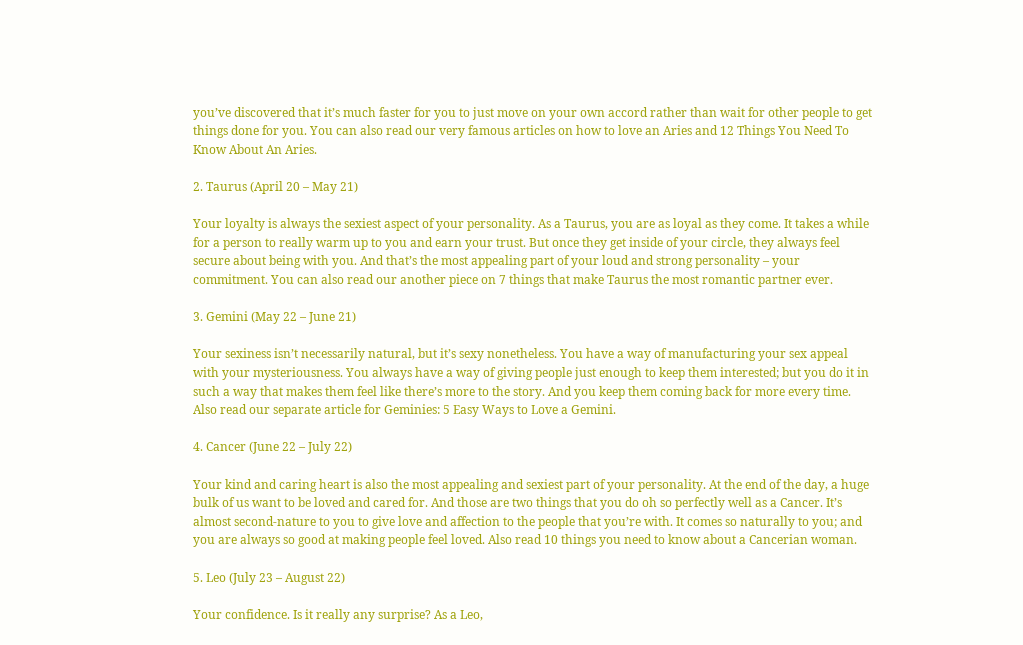you’ve discovered that it’s much faster for you to just move on your own accord rather than wait for other people to get things done for you. You can also read our very famous articles on how to love an Aries and 12 Things You Need To Know About An Aries.

2. Taurus (April 20 – May 21)

Your loyalty is always the sexiest aspect of your personality. As a Taurus, you are as loyal as they come. It takes a while for a person to really warm up to you and earn your trust. But once they get inside of your circle, they always feel secure about being with you. And that’s the most appealing part of your loud and strong personality – your commitment. You can also read our another piece on 7 things that make Taurus the most romantic partner ever.

3. Gemini (May 22 – June 21)

Your sexiness isn’t necessarily natural, but it’s sexy nonetheless. You have a way of manufacturing your sex appeal with your mysteriousness. You always have a way of giving people just enough to keep them interested; but you do it in such a way that makes them feel like there’s more to the story. And you keep them coming back for more every time. Also read our separate article for Geminies: 5 Easy Ways to Love a Gemini.

4. Cancer (June 22 – July 22)

Your kind and caring heart is also the most appealing and sexiest part of your personality. At the end of the day, a huge bulk of us want to be loved and cared for. And those are two things that you do oh so perfectly well as a Cancer. It’s almost second-nature to you to give love and affection to the people that you’re with. It comes so naturally to you; and you are always so good at making people feel loved. Also read 10 things you need to know about a Cancerian woman.

5. Leo (July 23 – August 22)

Your confidence. Is it really any surprise? As a Leo,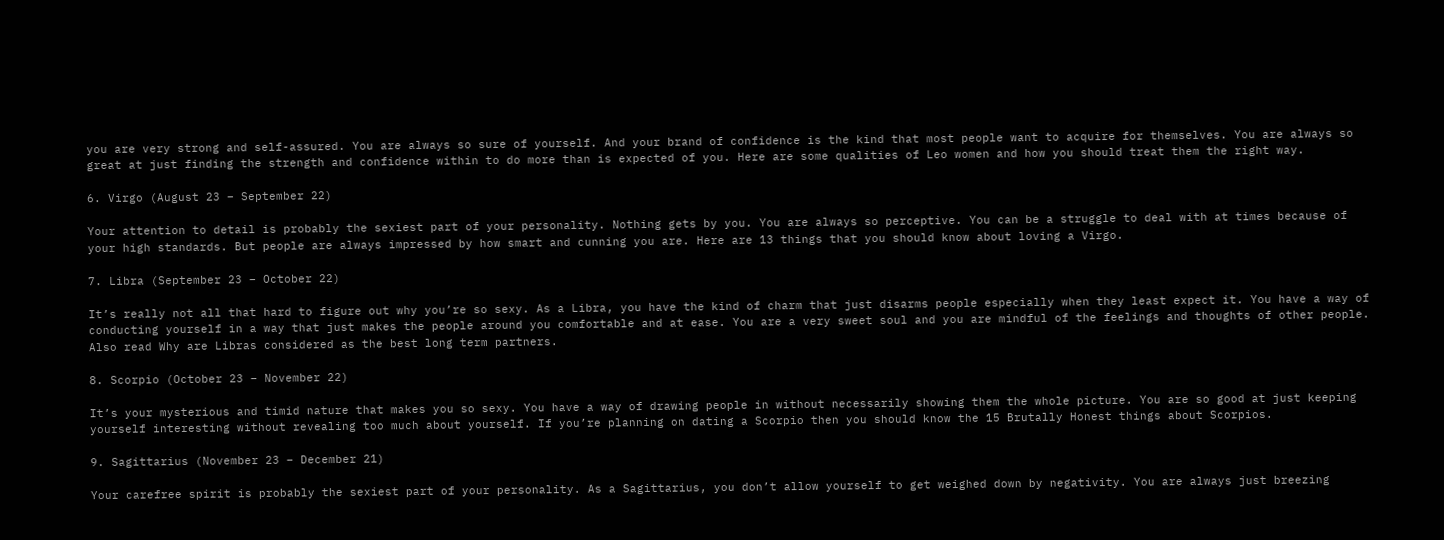you are very strong and self-assured. You are always so sure of yourself. And your brand of confidence is the kind that most people want to acquire for themselves. You are always so great at just finding the strength and confidence within to do more than is expected of you. Here are some qualities of Leo women and how you should treat them the right way.

6. Virgo (August 23 – September 22)

Your attention to detail is probably the sexiest part of your personality. Nothing gets by you. You are always so perceptive. You can be a struggle to deal with at times because of your high standards. But people are always impressed by how smart and cunning you are. Here are 13 things that you should know about loving a Virgo.

7. Libra (September 23 – October 22)

It’s really not all that hard to figure out why you’re so sexy. As a Libra, you have the kind of charm that just disarms people especially when they least expect it. You have a way of conducting yourself in a way that just makes the people around you comfortable and at ease. You are a very sweet soul and you are mindful of the feelings and thoughts of other people. Also read Why are Libras considered as the best long term partners.

8. Scorpio (October 23 – November 22)

It’s your mysterious and timid nature that makes you so sexy. You have a way of drawing people in without necessarily showing them the whole picture. You are so good at just keeping yourself interesting without revealing too much about yourself. If you’re planning on dating a Scorpio then you should know the 15 Brutally Honest things about Scorpios.

9. Sagittarius (November 23 – December 21)

Your carefree spirit is probably the sexiest part of your personality. As a Sagittarius, you don’t allow yourself to get weighed down by negativity. You are always just breezing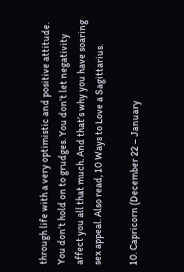through life with a very optimistic and positive attitude. You don’t hold on to grudges. You don’t let negativity affect you all that much. And that’s why you have soaring sex appeal. Also read, 10 Ways to Love a Sagittarius.

10. Capricorn (December 22 – January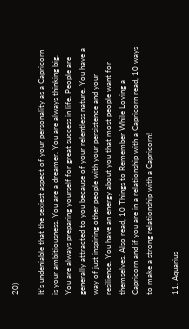20)

It’s undeniable that the sexiest aspect of your personality as a Capricorn is your ambitiousness. You are a dreamer. You are always thinking big. You are always preparing yourself for great success in life. People are generally attracted to you because of your relentless nature. You have a way of just inspiring other people with your persistence and your resilience. You have an energy about you that most people want for themselves. Also read, 10 Things to Remember While Loving a Capricorn and if you are in a relationship with a Capricorn read, 10 ways to make a strong relationship with a Capricorn!

11. Aquarius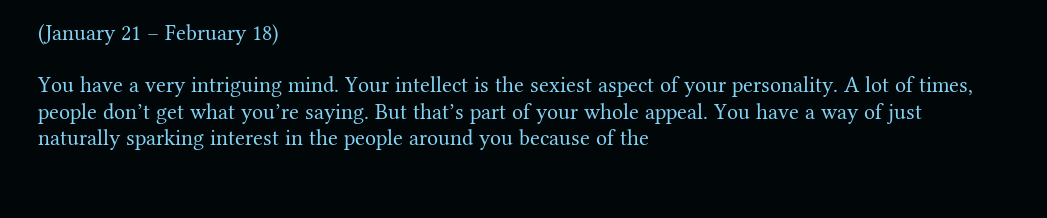(January 21 – February 18)

You have a very intriguing mind. Your intellect is the sexiest aspect of your personality. A lot of times, people don’t get what you’re saying. But that’s part of your whole appeal. You have a way of just naturally sparking interest in the people around you because of the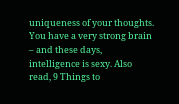uniqueness of your thoughts. You have a very strong brain – and these days, intelligence is sexy. Also read, 9 Things to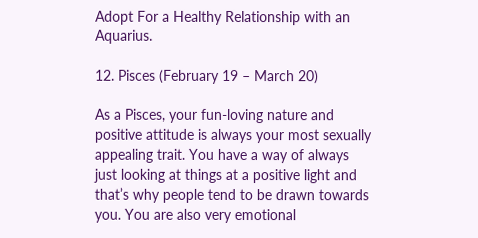Adopt For a Healthy Relationship with an Aquarius.

12. Pisces (February 19 – March 20)

As a Pisces, your fun-loving nature and positive attitude is always your most sexually appealing trait. You have a way of always just looking at things at a positive light and that’s why people tend to be drawn towards you. You are also very emotional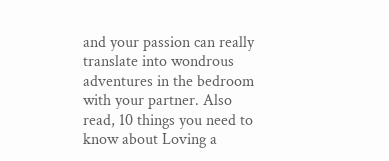and your passion can really translate into wondrous adventures in the bedroom with your partner. Also read, 10 things you need to know about Loving a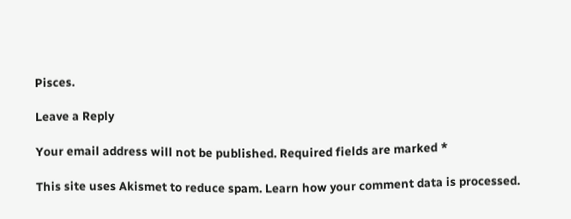Pisces.

Leave a Reply

Your email address will not be published. Required fields are marked *

This site uses Akismet to reduce spam. Learn how your comment data is processed.